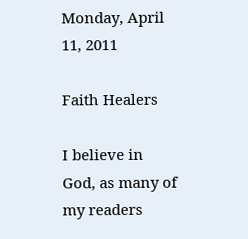Monday, April 11, 2011

Faith Healers

I believe in God, as many of my readers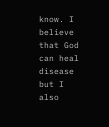know. I believe that God can heal disease but I also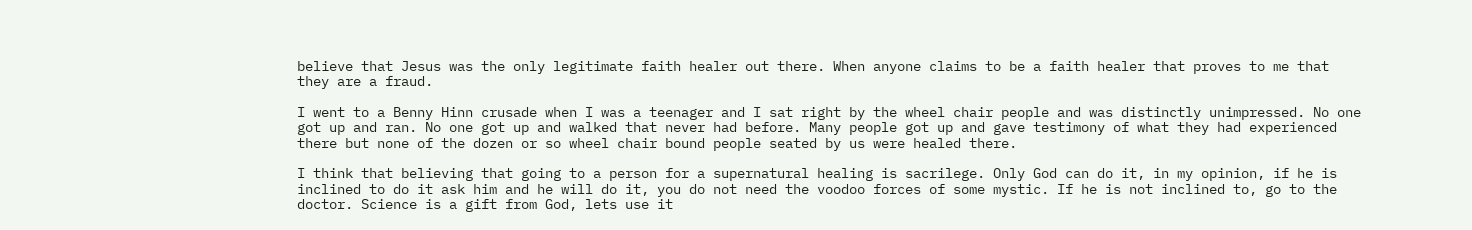believe that Jesus was the only legitimate faith healer out there. When anyone claims to be a faith healer that proves to me that they are a fraud.

I went to a Benny Hinn crusade when I was a teenager and I sat right by the wheel chair people and was distinctly unimpressed. No one got up and ran. No one got up and walked that never had before. Many people got up and gave testimony of what they had experienced there but none of the dozen or so wheel chair bound people seated by us were healed there.

I think that believing that going to a person for a supernatural healing is sacrilege. Only God can do it, in my opinion, if he is inclined to do it ask him and he will do it, you do not need the voodoo forces of some mystic. If he is not inclined to, go to the doctor. Science is a gift from God, lets use it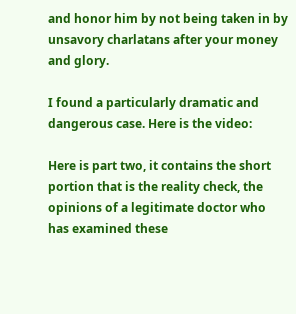and honor him by not being taken in by unsavory charlatans after your money and glory.

I found a particularly dramatic and dangerous case. Here is the video:

Here is part two, it contains the short portion that is the reality check, the opinions of a legitimate doctor who has examined these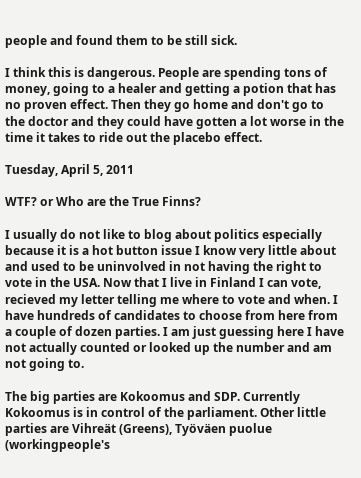people and found them to be still sick.

I think this is dangerous. People are spending tons of money, going to a healer and getting a potion that has no proven effect. Then they go home and don't go to the doctor and they could have gotten a lot worse in the time it takes to ride out the placebo effect.

Tuesday, April 5, 2011

WTF? or Who are the True Finns?

I usually do not like to blog about politics especially because it is a hot button issue I know very little about and used to be uninvolved in not having the right to vote in the USA. Now that I live in Finland I can vote, recieved my letter telling me where to vote and when. I have hundreds of candidates to choose from here from a couple of dozen parties. I am just guessing here I have not actually counted or looked up the number and am not going to.

The big parties are Kokoomus and SDP. Currently Kokoomus is in control of the parliament. Other little parties are Vihreät (Greens), Työväen puolue (workingpeople's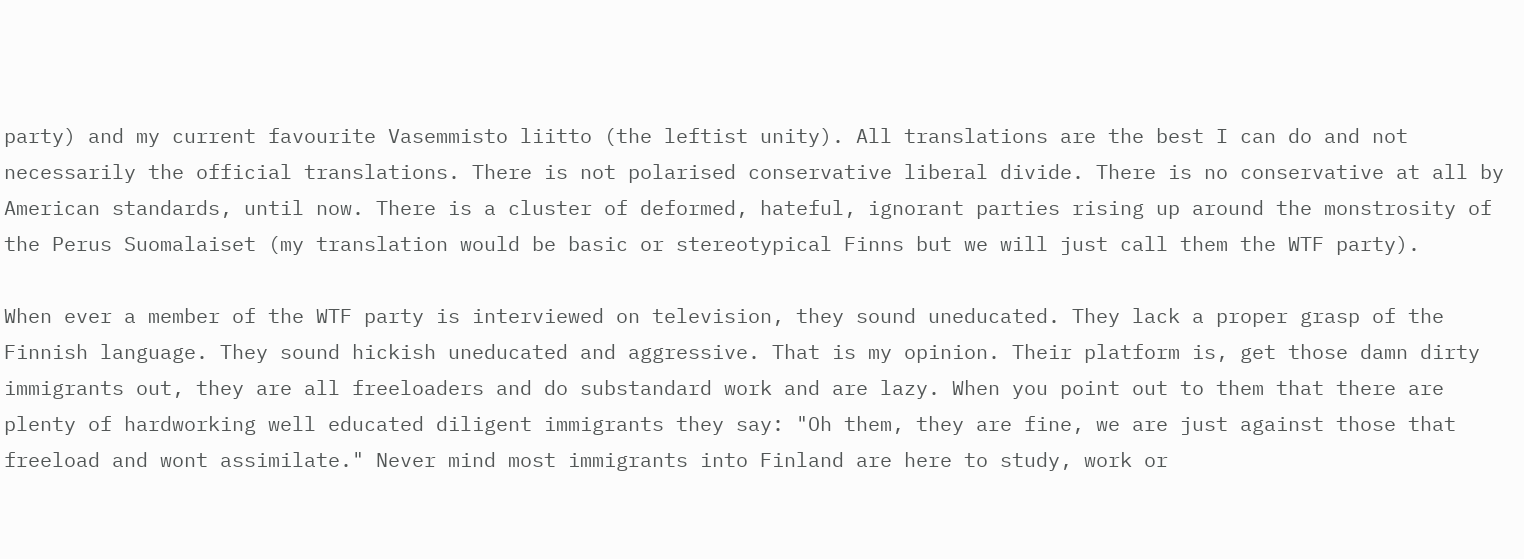party) and my current favourite Vasemmisto liitto (the leftist unity). All translations are the best I can do and not necessarily the official translations. There is not polarised conservative liberal divide. There is no conservative at all by American standards, until now. There is a cluster of deformed, hateful, ignorant parties rising up around the monstrosity of the Perus Suomalaiset (my translation would be basic or stereotypical Finns but we will just call them the WTF party).

When ever a member of the WTF party is interviewed on television, they sound uneducated. They lack a proper grasp of the Finnish language. They sound hickish uneducated and aggressive. That is my opinion. Their platform is, get those damn dirty immigrants out, they are all freeloaders and do substandard work and are lazy. When you point out to them that there are plenty of hardworking well educated diligent immigrants they say: "Oh them, they are fine, we are just against those that freeload and wont assimilate." Never mind most immigrants into Finland are here to study, work or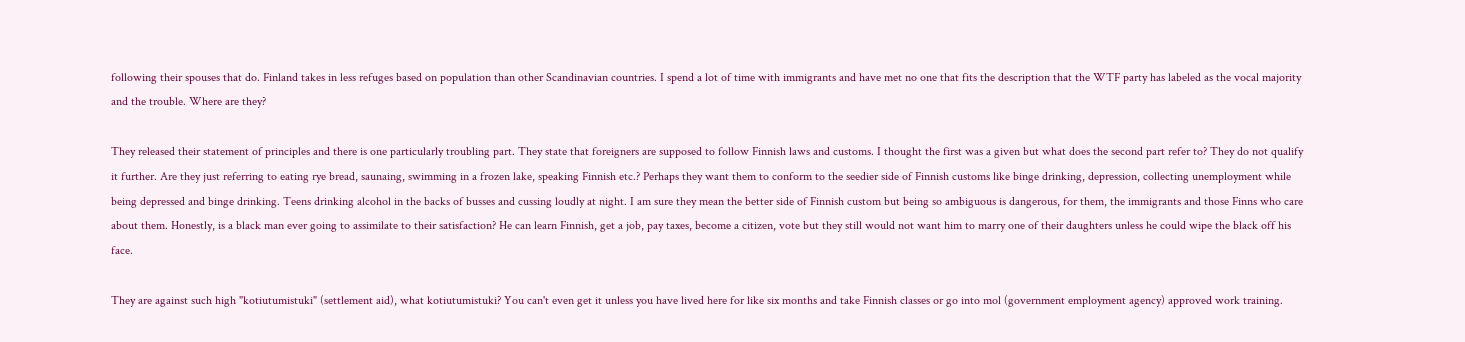following their spouses that do. Finland takes in less refuges based on population than other Scandinavian countries. I spend a lot of time with immigrants and have met no one that fits the description that the WTF party has labeled as the vocal majority and the trouble. Where are they?

They released their statement of principles and there is one particularly troubling part. They state that foreigners are supposed to follow Finnish laws and customs. I thought the first was a given but what does the second part refer to? They do not qualify it further. Are they just referring to eating rye bread, saunaing, swimming in a frozen lake, speaking Finnish etc.? Perhaps they want them to conform to the seedier side of Finnish customs like binge drinking, depression, collecting unemployment while being depressed and binge drinking. Teens drinking alcohol in the backs of busses and cussing loudly at night. I am sure they mean the better side of Finnish custom but being so ambiguous is dangerous, for them, the immigrants and those Finns who care about them. Honestly, is a black man ever going to assimilate to their satisfaction? He can learn Finnish, get a job, pay taxes, become a citizen, vote but they still would not want him to marry one of their daughters unless he could wipe the black off his face.

They are against such high "kotiutumistuki" (settlement aid), what kotiutumistuki? You can't even get it unless you have lived here for like six months and take Finnish classes or go into mol (government employment agency) approved work training.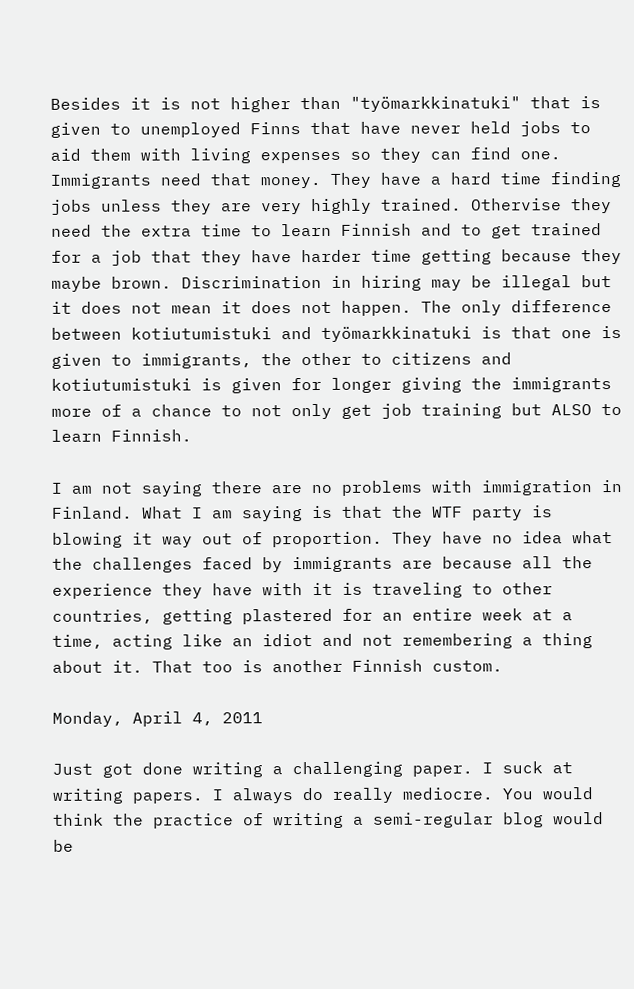Besides it is not higher than "työmarkkinatuki" that is given to unemployed Finns that have never held jobs to aid them with living expenses so they can find one. Immigrants need that money. They have a hard time finding jobs unless they are very highly trained. Othervise they need the extra time to learn Finnish and to get trained for a job that they have harder time getting because they maybe brown. Discrimination in hiring may be illegal but it does not mean it does not happen. The only difference between kotiutumistuki and työmarkkinatuki is that one is given to immigrants, the other to citizens and kotiutumistuki is given for longer giving the immigrants more of a chance to not only get job training but ALSO to learn Finnish.

I am not saying there are no problems with immigration in Finland. What I am saying is that the WTF party is blowing it way out of proportion. They have no idea what the challenges faced by immigrants are because all the experience they have with it is traveling to other countries, getting plastered for an entire week at a time, acting like an idiot and not remembering a thing about it. That too is another Finnish custom.

Monday, April 4, 2011

Just got done writing a challenging paper. I suck at writing papers. I always do really mediocre. You would think the practice of writing a semi-regular blog would be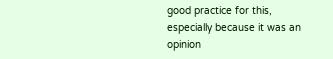good practice for this, especially because it was an opinion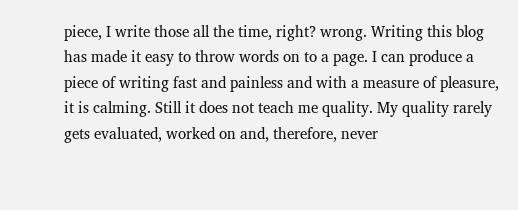piece, I write those all the time, right? wrong. Writing this blog has made it easy to throw words on to a page. I can produce a piece of writing fast and painless and with a measure of pleasure, it is calming. Still it does not teach me quality. My quality rarely gets evaluated, worked on and, therefore, never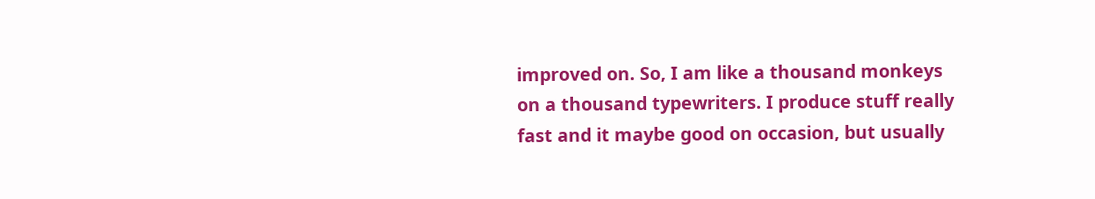improved on. So, I am like a thousand monkeys on a thousand typewriters. I produce stuff really fast and it maybe good on occasion, but usually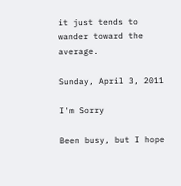it just tends to wander toward the average.

Sunday, April 3, 2011

I'm Sorry

Been busy, but I hope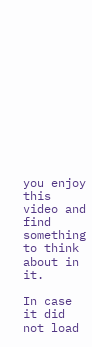you enjoy this video and find something to think about in it.

In case it did not load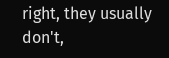right, they usually don't,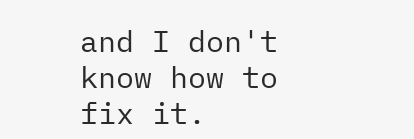and I don't know how to fix it.